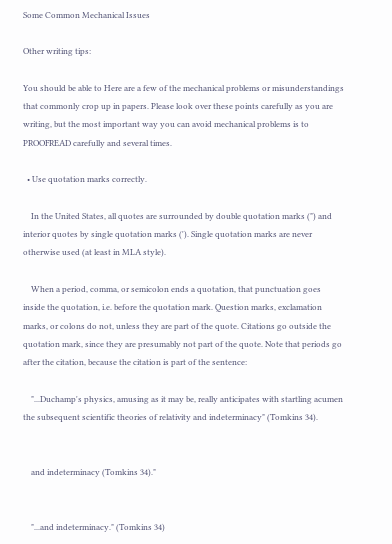Some Common Mechanical Issues

Other writing tips:

You should be able to Here are a few of the mechanical problems or misunderstandings that commonly crop up in papers. Please look over these points carefully as you are writing, but the most important way you can avoid mechanical problems is to PROOFREAD carefully and several times.

  • Use quotation marks correctly.

    In the United States, all quotes are surrounded by double quotation marks (") and interior quotes by single quotation marks ('). Single quotation marks are never otherwise used (at least in MLA style).

    When a period, comma, or semicolon ends a quotation, that punctuation goes inside the quotation, i.e. before the quotation mark. Question marks, exclamation marks, or colons do not, unless they are part of the quote. Citations go outside the quotation mark, since they are presumably not part of the quote. Note that periods go after the citation, because the citation is part of the sentence:

    "...Duchamp's physics, amusing as it may be, really anticipates with startling acumen the subsequent scientific theories of relativity and indeterminacy" (Tomkins 34).


    and indeterminacy (Tomkins 34)."


    "...and indeterminacy." (Tomkins 34)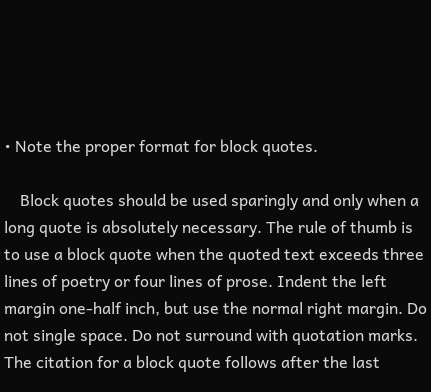• Note the proper format for block quotes.

    Block quotes should be used sparingly and only when a long quote is absolutely necessary. The rule of thumb is to use a block quote when the quoted text exceeds three lines of poetry or four lines of prose. Indent the left margin one-half inch, but use the normal right margin. Do not single space. Do not surround with quotation marks. The citation for a block quote follows after the last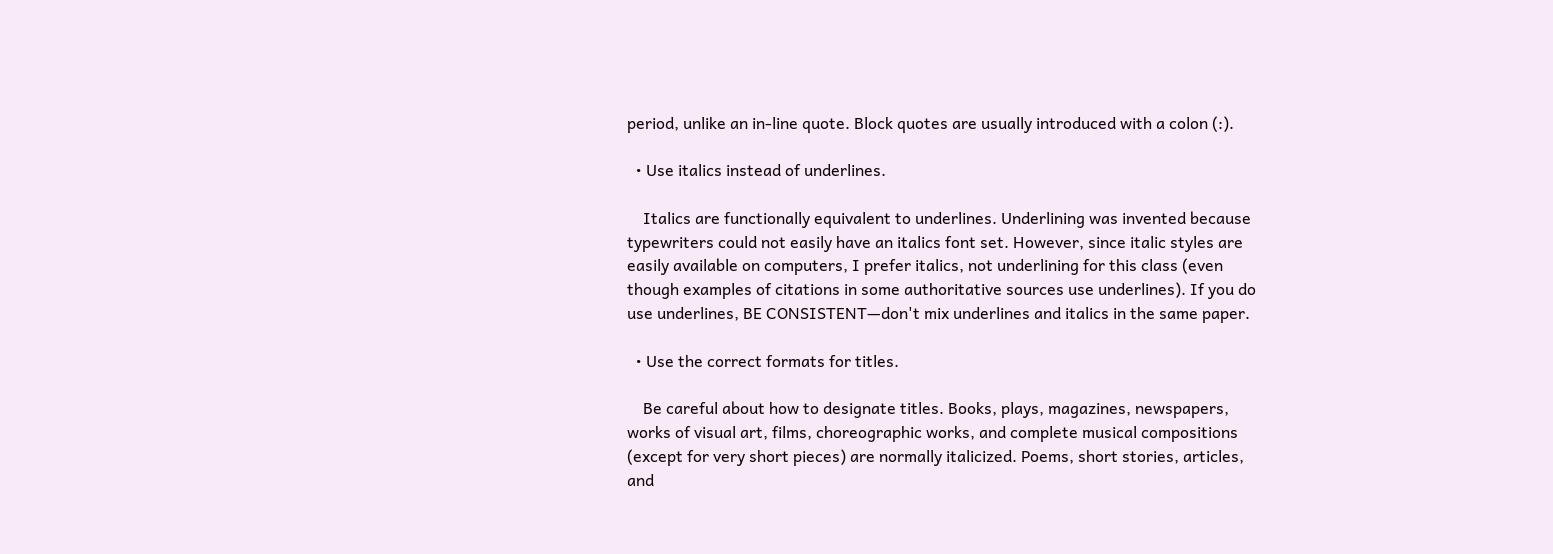period, unlike an in-line quote. Block quotes are usually introduced with a colon (:).

  • Use italics instead of underlines.

    Italics are functionally equivalent to underlines. Underlining was invented because typewriters could not easily have an italics font set. However, since italic styles are easily available on computers, I prefer italics, not underlining for this class (even though examples of citations in some authoritative sources use underlines). If you do use underlines, BE CONSISTENT—don't mix underlines and italics in the same paper.

  • Use the correct formats for titles.

    Be careful about how to designate titles. Books, plays, magazines, newspapers, works of visual art, films, choreographic works, and complete musical compositions (except for very short pieces) are normally italicized. Poems, short stories, articles, and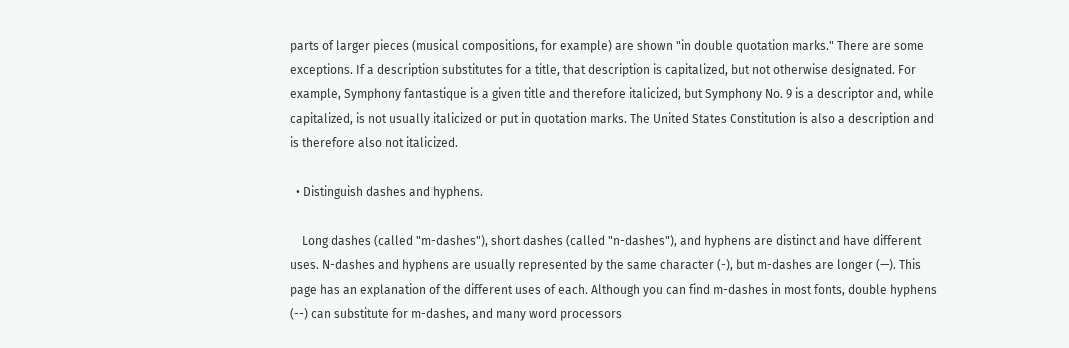parts of larger pieces (musical compositions, for example) are shown "in double quotation marks." There are some exceptions. If a description substitutes for a title, that description is capitalized, but not otherwise designated. For example, Symphony fantastique is a given title and therefore italicized, but Symphony No. 9 is a descriptor and, while capitalized, is not usually italicized or put in quotation marks. The United States Constitution is also a description and is therefore also not italicized.

  • Distinguish dashes and hyphens.

    Long dashes (called "m-dashes"), short dashes (called "n-dashes"), and hyphens are distinct and have different uses. N-dashes and hyphens are usually represented by the same character (-), but m-dashes are longer (—). This page has an explanation of the different uses of each. Although you can find m-dashes in most fonts, double hyphens (--) can substitute for m-dashes, and many word processors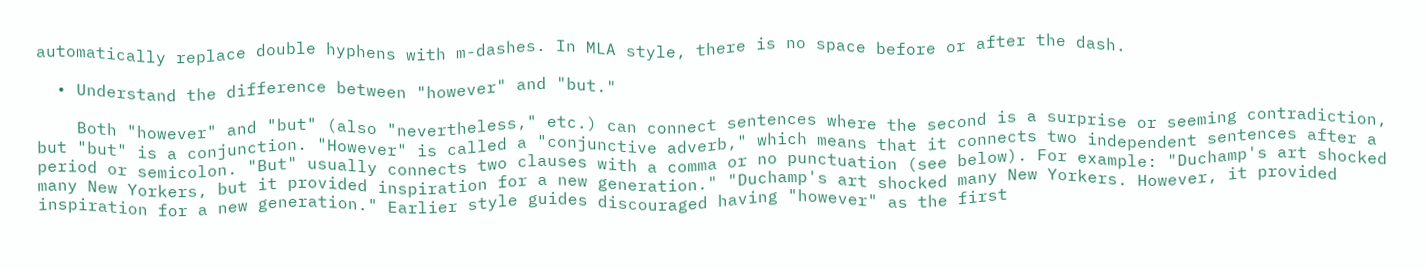automatically replace double hyphens with m-dashes. In MLA style, there is no space before or after the dash.

  • Understand the difference between "however" and "but."

    Both "however" and "but" (also "nevertheless," etc.) can connect sentences where the second is a surprise or seeming contradiction, but "but" is a conjunction. "However" is called a "conjunctive adverb," which means that it connects two independent sentences after a period or semicolon. "But" usually connects two clauses with a comma or no punctuation (see below). For example: "Duchamp's art shocked many New Yorkers, but it provided inspiration for a new generation." "Duchamp's art shocked many New Yorkers. However, it provided inspiration for a new generation." Earlier style guides discouraged having "however" as the first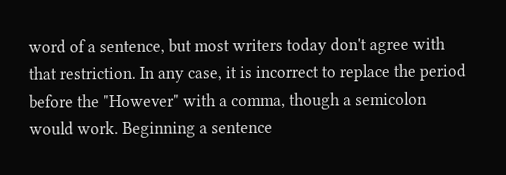word of a sentence, but most writers today don't agree with that restriction. In any case, it is incorrect to replace the period before the "However" with a comma, though a semicolon would work. Beginning a sentence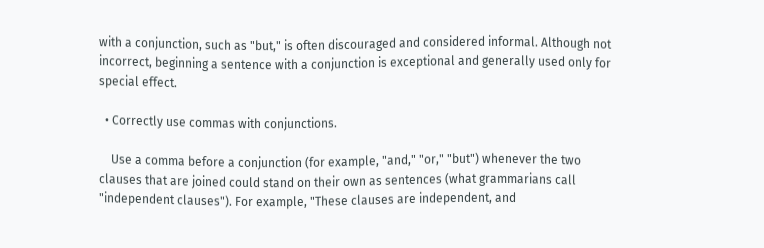with a conjunction, such as "but," is often discouraged and considered informal. Although not incorrect, beginning a sentence with a conjunction is exceptional and generally used only for special effect.

  • Correctly use commas with conjunctions.

    Use a comma before a conjunction (for example, "and," "or," "but") whenever the two clauses that are joined could stand on their own as sentences (what grammarians call "independent clauses"). For example, "These clauses are independent, and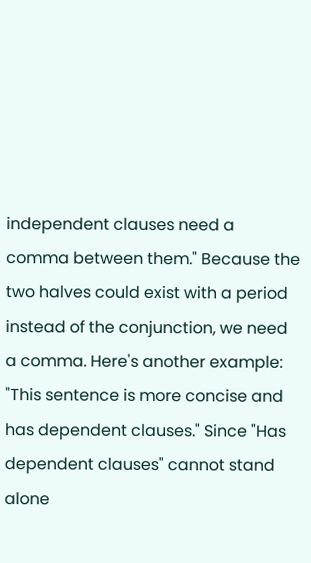independent clauses need a comma between them." Because the two halves could exist with a period instead of the conjunction, we need a comma. Here's another example: "This sentence is more concise and has dependent clauses." Since "Has dependent clauses" cannot stand alone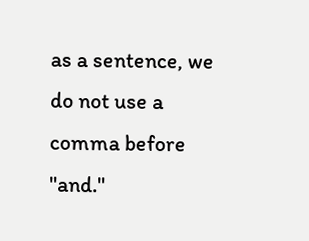as a sentence, we do not use a comma before "and."